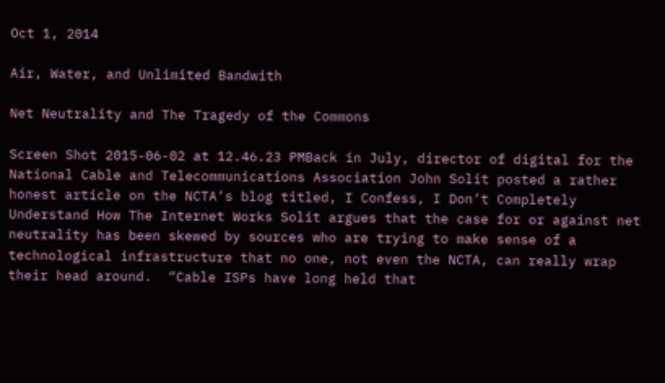Oct 1, 2014

Air, Water, and Unlimited Bandwith

Net Neutrality and The Tragedy of the Commons

Screen Shot 2015-06-02 at 12.46.23 PMBack in July, director of digital for the National Cable and Telecommunications Association John Solit posted a rather honest article on the NCTA’s blog titled, I Confess, I Don’t Completely Understand How The Internet Works Solit argues that the case for or against net neutrality has been skewed by sources who are trying to make sense of a technological infrastructure that no one, not even the NCTA, can really wrap their head around.  “Cable ISPs have long held that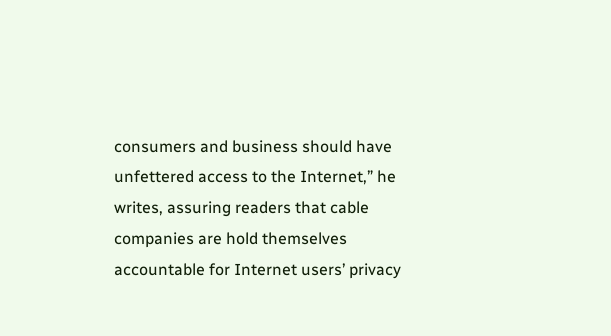consumers and business should have unfettered access to the Internet,” he writes, assuring readers that cable companies are hold themselves accountable for Internet users’ privacy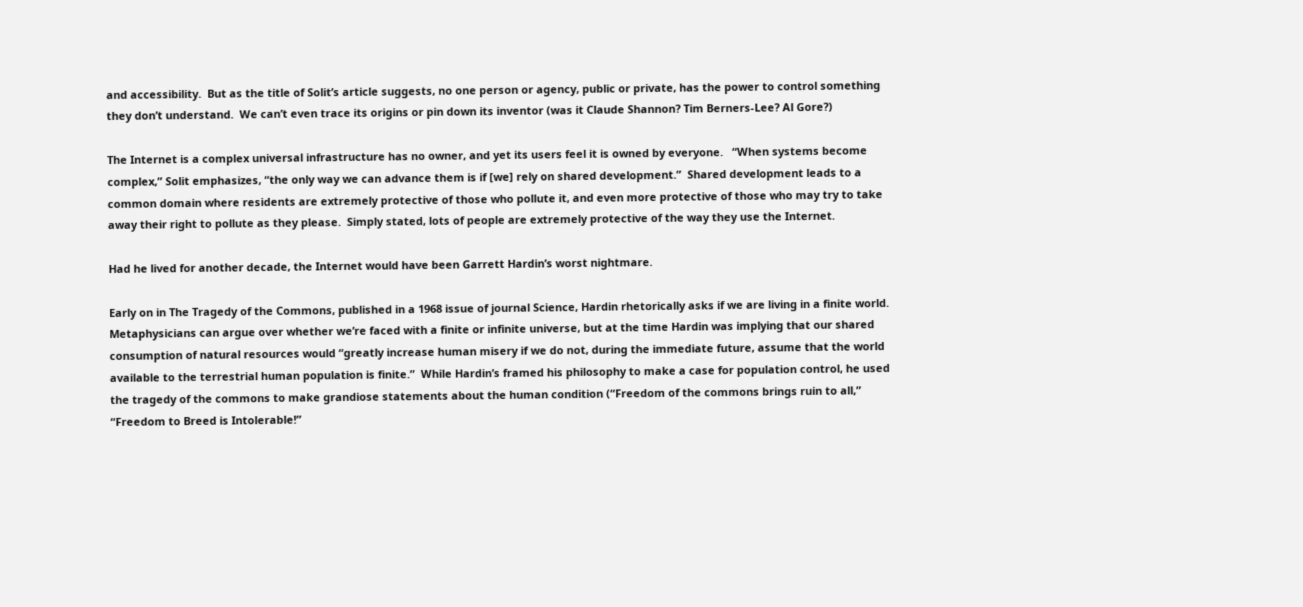and accessibility.  But as the title of Solit’s article suggests, no one person or agency, public or private, has the power to control something they don’t understand.  We can’t even trace its origins or pin down its inventor (was it Claude Shannon? Tim Berners-Lee? Al Gore?)

The Internet is a complex universal infrastructure has no owner, and yet its users feel it is owned by everyone.   “When systems become complex,” Solit emphasizes, “the only way we can advance them is if [we] rely on shared development.”  Shared development leads to a common domain where residents are extremely protective of those who pollute it, and even more protective of those who may try to take away their right to pollute as they please.  Simply stated, lots of people are extremely protective of the way they use the Internet.

Had he lived for another decade, the Internet would have been Garrett Hardin’s worst nightmare.

Early on in The Tragedy of the Commons, published in a 1968 issue of journal Science, Hardin rhetorically asks if we are living in a finite world.  Metaphysicians can argue over whether we’re faced with a finite or infinite universe, but at the time Hardin was implying that our shared consumption of natural resources would “greatly increase human misery if we do not, during the immediate future, assume that the world available to the terrestrial human population is finite.”  While Hardin’s framed his philosophy to make a case for population control, he used the tragedy of the commons to make grandiose statements about the human condition (“Freedom of the commons brings ruin to all,” “Freedom to Breed is Intolerable!”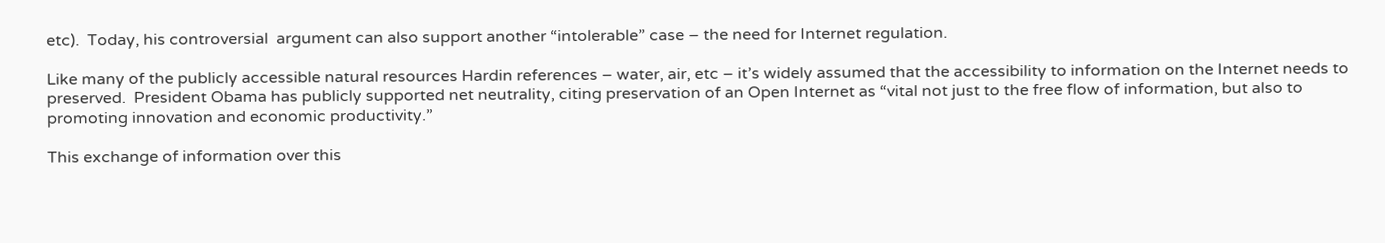etc).  Today, his controversial  argument can also support another “intolerable” case – the need for Internet regulation.

Like many of the publicly accessible natural resources Hardin references – water, air, etc – it’s widely assumed that the accessibility to information on the Internet needs to preserved.  President Obama has publicly supported net neutrality, citing preservation of an Open Internet as “vital not just to the free flow of information, but also to promoting innovation and economic productivity.”

This exchange of information over this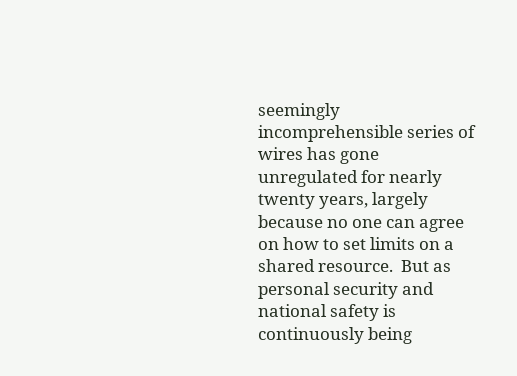seemingly incomprehensible series of wires has gone unregulated for nearly twenty years, largely because no one can agree on how to set limits on a shared resource.  But as personal security and national safety is continuously being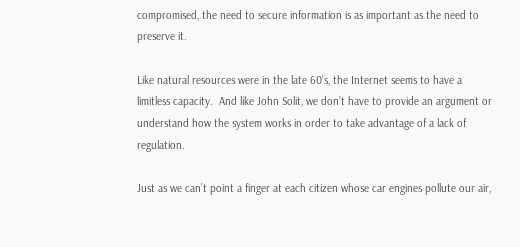compromised, the need to secure information is as important as the need to preserve it.

Like natural resources were in the late 60’s, the Internet seems to have a limitless capacity.  And like John Solit, we don’t have to provide an argument or understand how the system works in order to take advantage of a lack of regulation.

Just as we can’t point a finger at each citizen whose car engines pollute our air,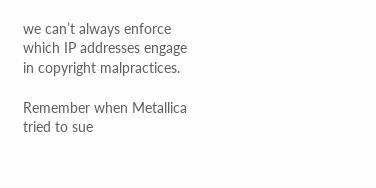we can’t always enforce which IP addresses engage in copyright malpractices.

Remember when Metallica tried to sue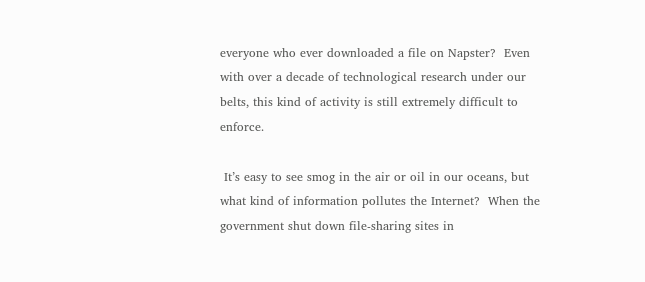everyone who ever downloaded a file on Napster?  Even with over a decade of technological research under our belts, this kind of activity is still extremely difficult to enforce.

 It’s easy to see smog in the air or oil in our oceans, but what kind of information pollutes the Internet?  When the government shut down file-sharing sites in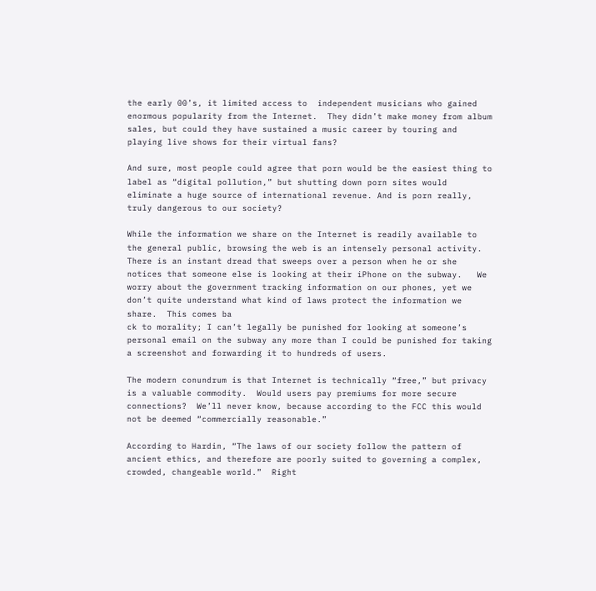the early 00’s, it limited access to  independent musicians who gained enormous popularity from the Internet.  They didn’t make money from album sales, but could they have sustained a music career by touring and playing live shows for their virtual fans?

And sure, most people could agree that porn would be the easiest thing to label as “digital pollution,” but shutting down porn sites would eliminate a huge source of international revenue. And is porn really, truly dangerous to our society?

While the information we share on the Internet is readily available to the general public, browsing the web is an intensely personal activity.   There is an instant dread that sweeps over a person when he or she notices that someone else is looking at their iPhone on the subway.   We worry about the government tracking information on our phones, yet we don’t quite understand what kind of laws protect the information we share.  This comes ba
ck to morality; I can’t legally be punished for looking at someone’s personal email on the subway any more than I could be punished for taking a screenshot and forwarding it to hundreds of users.

The modern conundrum is that Internet is technically “free,” but privacy is a valuable commodity.  Would users pay premiums for more secure connections?  We’ll never know, because according to the FCC this would not be deemed “commercially reasonable.”

According to Hardin, “The laws of our society follow the pattern of ancient ethics, and therefore are poorly suited to governing a complex, crowded, changeable world.”  Right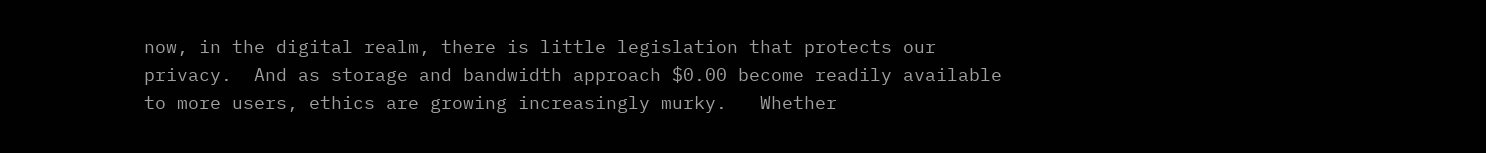now, in the digital realm, there is little legislation that protects our privacy.  And as storage and bandwidth approach $0.00 become readily available to more users, ethics are growing increasingly murky.   Whether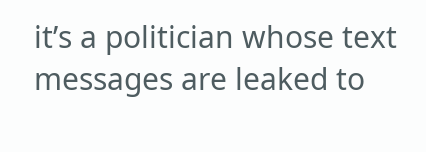it’s a politician whose text messages are leaked to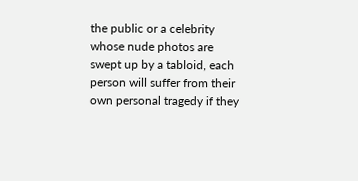the public or a celebrity whose nude photos are swept up by a tabloid, each person will suffer from their own personal tragedy if they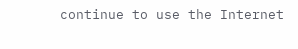continue to use the Internet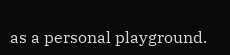as a personal playground.